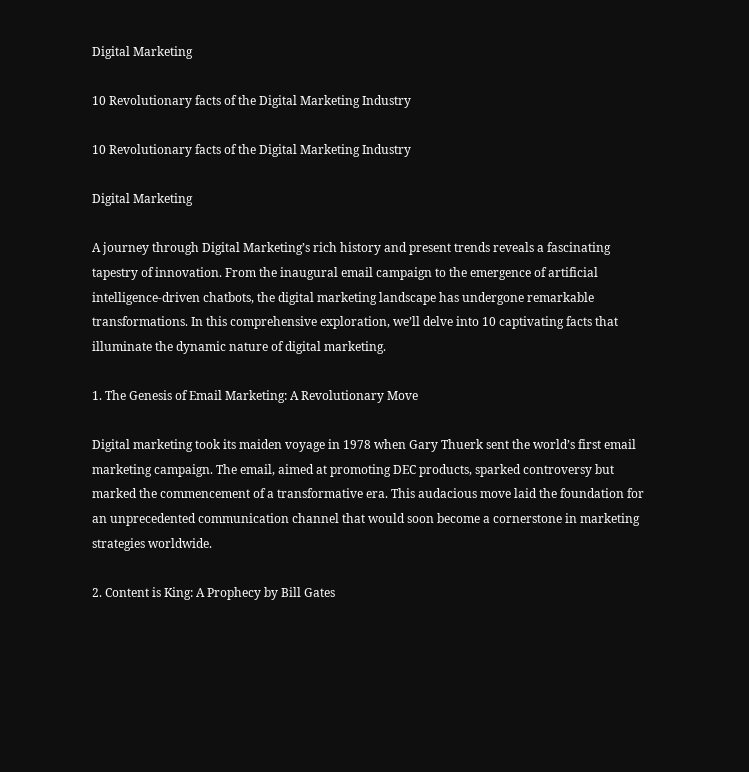Digital Marketing

10 Revolutionary facts of the Digital Marketing Industry

10 Revolutionary facts of the Digital Marketing Industry

Digital Marketing

A journey through Digital Marketing’s rich history and present trends reveals a fascinating tapestry of innovation. From the inaugural email campaign to the emergence of artificial intelligence-driven chatbots, the digital marketing landscape has undergone remarkable transformations. In this comprehensive exploration, we’ll delve into 10 captivating facts that illuminate the dynamic nature of digital marketing.

1. The Genesis of Email Marketing: A Revolutionary Move

Digital marketing took its maiden voyage in 1978 when Gary Thuerk sent the world’s first email marketing campaign. The email, aimed at promoting DEC products, sparked controversy but marked the commencement of a transformative era. This audacious move laid the foundation for an unprecedented communication channel that would soon become a cornerstone in marketing strategies worldwide.

2. Content is King: A Prophecy by Bill Gates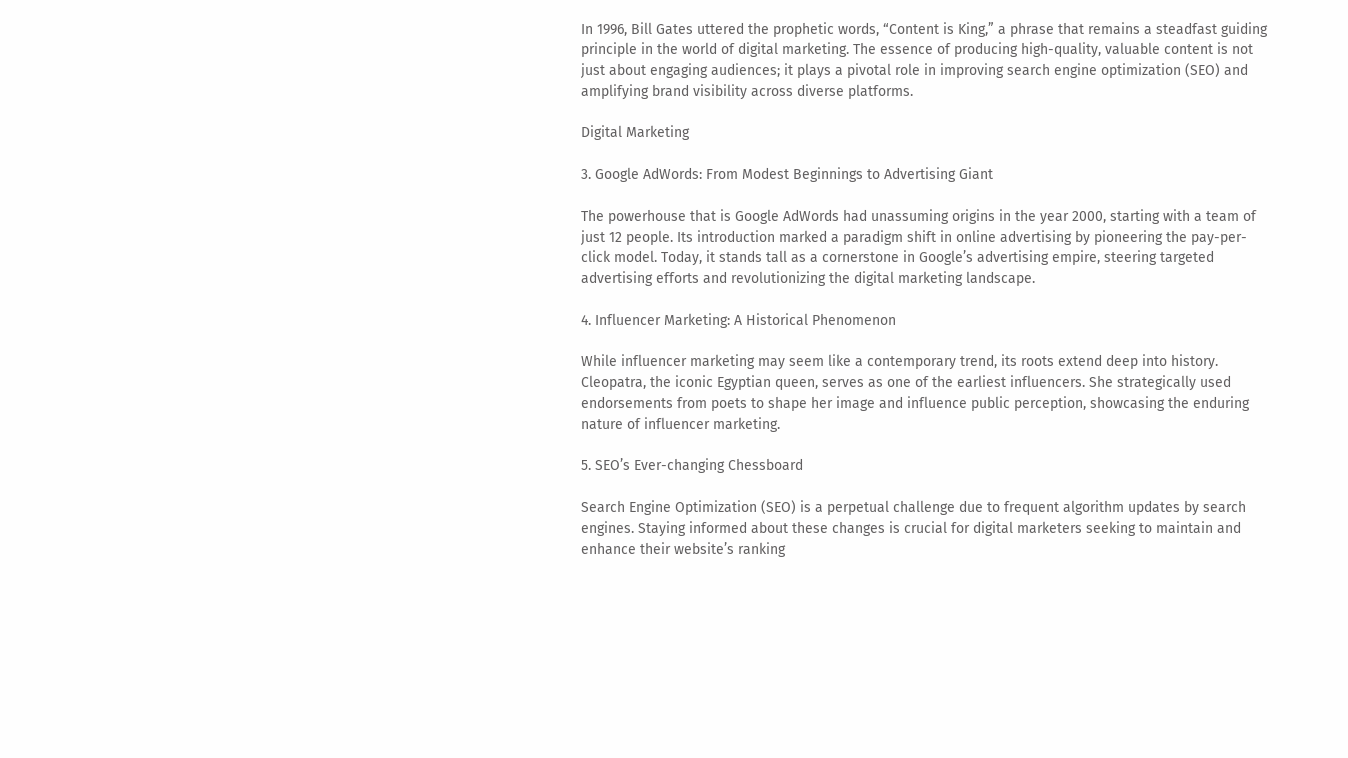In 1996, Bill Gates uttered the prophetic words, “Content is King,” a phrase that remains a steadfast guiding principle in the world of digital marketing. The essence of producing high-quality, valuable content is not just about engaging audiences; it plays a pivotal role in improving search engine optimization (SEO) and amplifying brand visibility across diverse platforms.

Digital Marketing

3. Google AdWords: From Modest Beginnings to Advertising Giant

The powerhouse that is Google AdWords had unassuming origins in the year 2000, starting with a team of just 12 people. Its introduction marked a paradigm shift in online advertising by pioneering the pay-per-click model. Today, it stands tall as a cornerstone in Google’s advertising empire, steering targeted advertising efforts and revolutionizing the digital marketing landscape.

4. Influencer Marketing: A Historical Phenomenon

While influencer marketing may seem like a contemporary trend, its roots extend deep into history. Cleopatra, the iconic Egyptian queen, serves as one of the earliest influencers. She strategically used endorsements from poets to shape her image and influence public perception, showcasing the enduring nature of influencer marketing.

5. SEO’s Ever-changing Chessboard

Search Engine Optimization (SEO) is a perpetual challenge due to frequent algorithm updates by search engines. Staying informed about these changes is crucial for digital marketers seeking to maintain and enhance their website’s ranking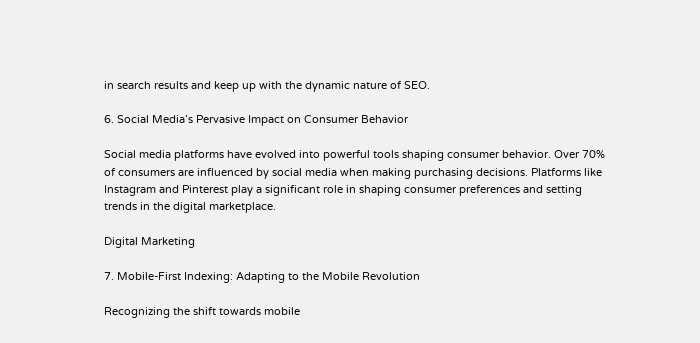in search results and keep up with the dynamic nature of SEO.

6. Social Media’s Pervasive Impact on Consumer Behavior

Social media platforms have evolved into powerful tools shaping consumer behavior. Over 70% of consumers are influenced by social media when making purchasing decisions. Platforms like Instagram and Pinterest play a significant role in shaping consumer preferences and setting trends in the digital marketplace.

Digital Marketing

7. Mobile-First Indexing: Adapting to the Mobile Revolution

Recognizing the shift towards mobile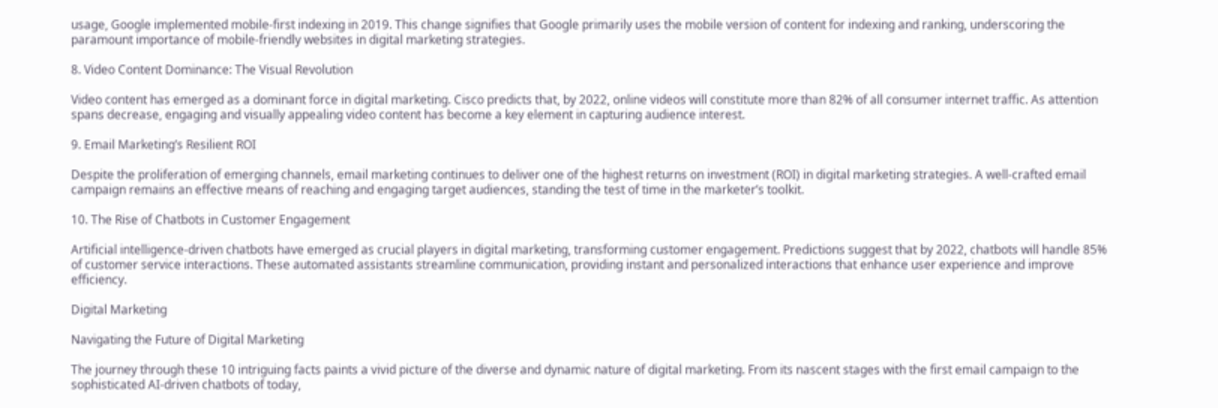usage, Google implemented mobile-first indexing in 2019. This change signifies that Google primarily uses the mobile version of content for indexing and ranking, underscoring the paramount importance of mobile-friendly websites in digital marketing strategies.

8. Video Content Dominance: The Visual Revolution

Video content has emerged as a dominant force in digital marketing. Cisco predicts that, by 2022, online videos will constitute more than 82% of all consumer internet traffic. As attention spans decrease, engaging and visually appealing video content has become a key element in capturing audience interest.

9. Email Marketing’s Resilient ROI

Despite the proliferation of emerging channels, email marketing continues to deliver one of the highest returns on investment (ROI) in digital marketing strategies. A well-crafted email campaign remains an effective means of reaching and engaging target audiences, standing the test of time in the marketer’s toolkit.

10. The Rise of Chatbots in Customer Engagement

Artificial intelligence-driven chatbots have emerged as crucial players in digital marketing, transforming customer engagement. Predictions suggest that by 2022, chatbots will handle 85% of customer service interactions. These automated assistants streamline communication, providing instant and personalized interactions that enhance user experience and improve efficiency.

Digital Marketing

Navigating the Future of Digital Marketing

The journey through these 10 intriguing facts paints a vivid picture of the diverse and dynamic nature of digital marketing. From its nascent stages with the first email campaign to the sophisticated AI-driven chatbots of today,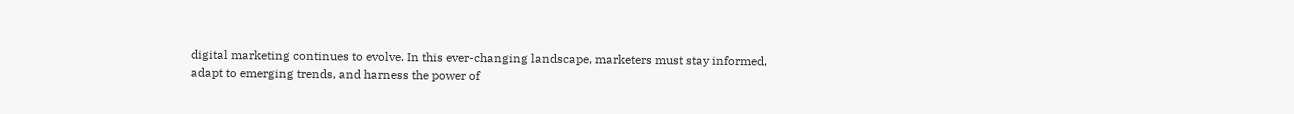digital marketing continues to evolve. In this ever-changing landscape, marketers must stay informed, adapt to emerging trends, and harness the power of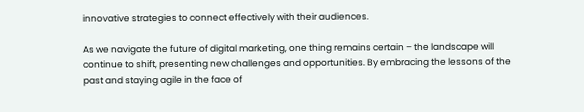innovative strategies to connect effectively with their audiences.

As we navigate the future of digital marketing, one thing remains certain – the landscape will continue to shift, presenting new challenges and opportunities. By embracing the lessons of the past and staying agile in the face of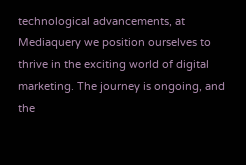technological advancements, at Mediaquery we position ourselves to thrive in the exciting world of digital marketing. The journey is ongoing, and the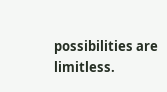possibilities are limitless.